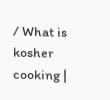/ What is kosher cooking |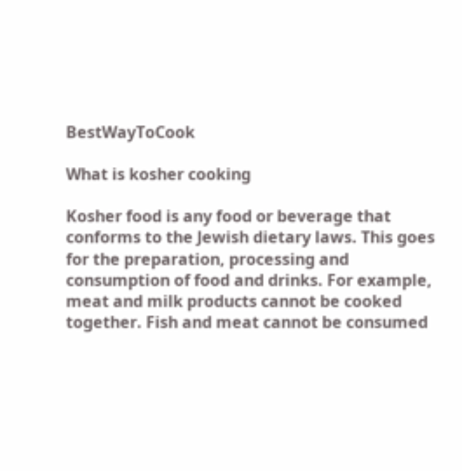BestWayToCook

What is kosher cooking

Kosher food is any food or beverage that conforms to the Jewish dietary laws. This goes for the preparation, processing and consumption of food and drinks. For example, meat and milk products cannot be cooked together. Fish and meat cannot be consumed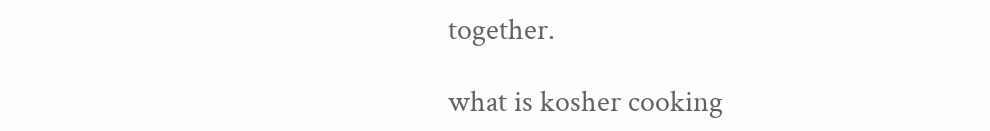together.

what is kosher cooking